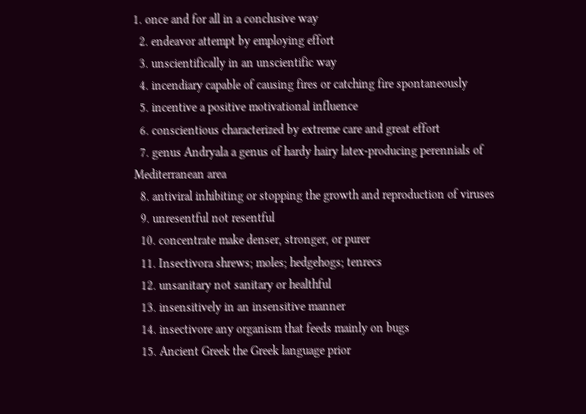1. once and for all in a conclusive way
  2. endeavor attempt by employing effort
  3. unscientifically in an unscientific way
  4. incendiary capable of causing fires or catching fire spontaneously
  5. incentive a positive motivational influence
  6. conscientious characterized by extreme care and great effort
  7. genus Andryala a genus of hardy hairy latex-producing perennials of Mediterranean area
  8. antiviral inhibiting or stopping the growth and reproduction of viruses
  9. unresentful not resentful
  10. concentrate make denser, stronger, or purer
  11. Insectivora shrews; moles; hedgehogs; tenrecs
  12. unsanitary not sanitary or healthful
  13. insensitively in an insensitive manner
  14. insectivore any organism that feeds mainly on bugs
  15. Ancient Greek the Greek language prior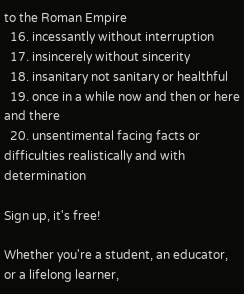to the Roman Empire
  16. incessantly without interruption
  17. insincerely without sincerity
  18. insanitary not sanitary or healthful
  19. once in a while now and then or here and there
  20. unsentimental facing facts or difficulties realistically and with determination

Sign up, it's free!

Whether you're a student, an educator, or a lifelong learner,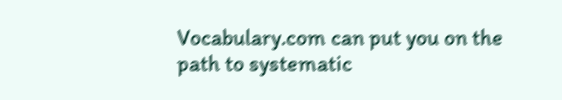Vocabulary.com can put you on the path to systematic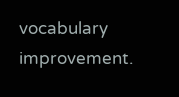vocabulary improvement.